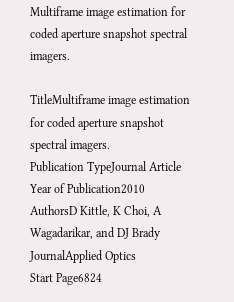Multiframe image estimation for coded aperture snapshot spectral imagers.

TitleMultiframe image estimation for coded aperture snapshot spectral imagers.
Publication TypeJournal Article
Year of Publication2010
AuthorsD Kittle, K Choi, A Wagadarikar, and DJ Brady
JournalApplied Optics
Start Page6824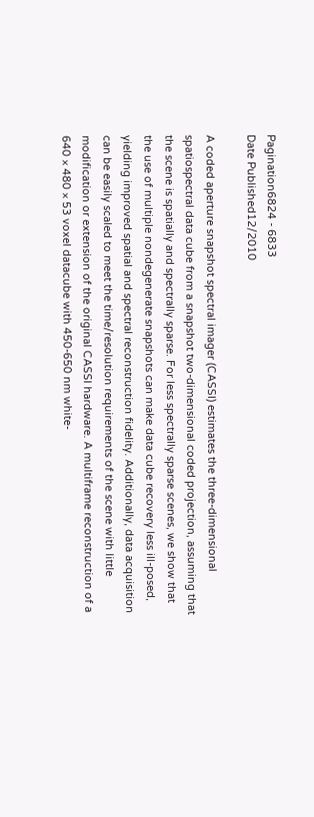Pagination6824 - 6833
Date Published12/2010

A coded aperture snapshot spectral imager (CASSI) estimates the three-dimensional spatiospectral data cube from a snapshot two-dimensional coded projection, assuming that the scene is spatially and spectrally sparse. For less spectrally sparse scenes, we show that the use of multiple nondegenerate snapshots can make data cube recovery less ill-posed, yielding improved spatial and spectral reconstruction fidelity. Additionally, data acquisition can be easily scaled to meet the time/resolution requirements of the scene with little modification or extension of the original CASSI hardware. A multiframe reconstruction of a 640 × 480 × 53 voxel datacube with 450-650 nm white-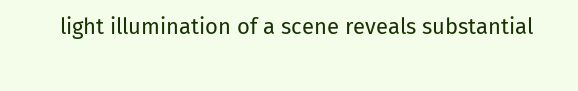light illumination of a scene reveals substantial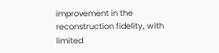improvement in the reconstruction fidelity, with limited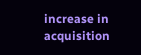increase in acquisition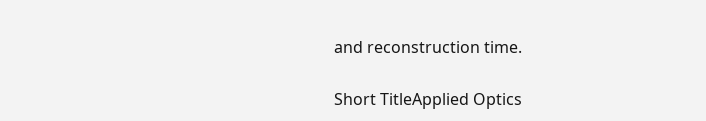and reconstruction time.

Short TitleApplied Optics